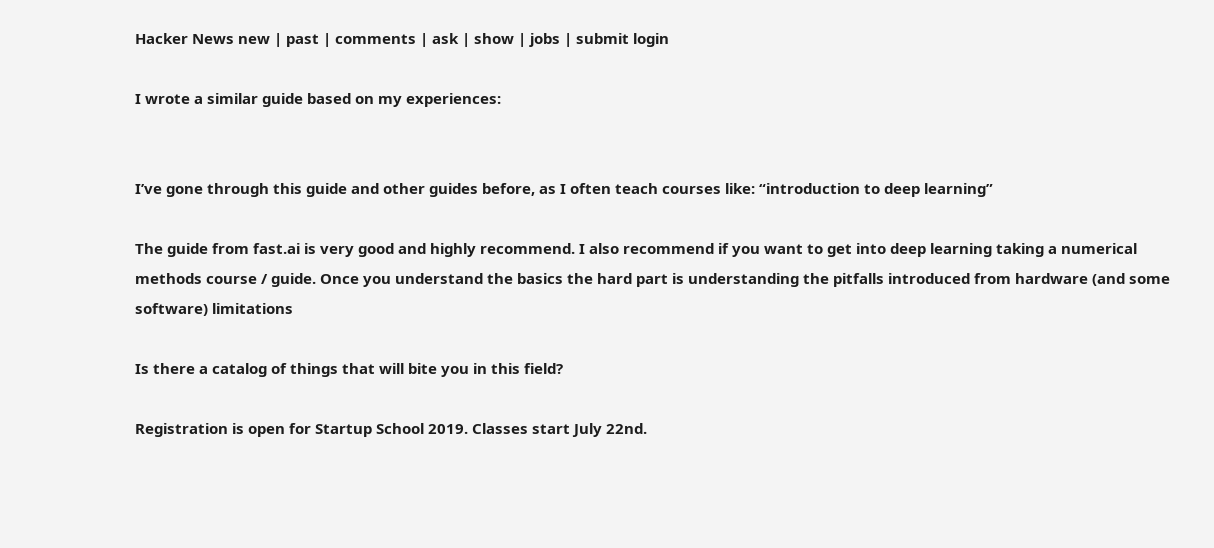Hacker News new | past | comments | ask | show | jobs | submit login

I wrote a similar guide based on my experiences:


I’ve gone through this guide and other guides before, as I often teach courses like: “introduction to deep learning”

The guide from fast.ai is very good and highly recommend. I also recommend if you want to get into deep learning taking a numerical methods course / guide. Once you understand the basics the hard part is understanding the pitfalls introduced from hardware (and some software) limitations

Is there a catalog of things that will bite you in this field?

Registration is open for Startup School 2019. Classes start July 22nd.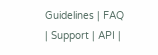Guidelines | FAQ | Support | API |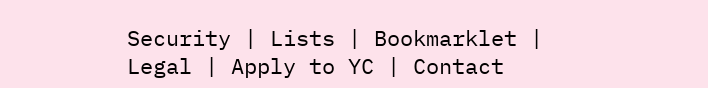Security | Lists | Bookmarklet | Legal | Apply to YC | Contact